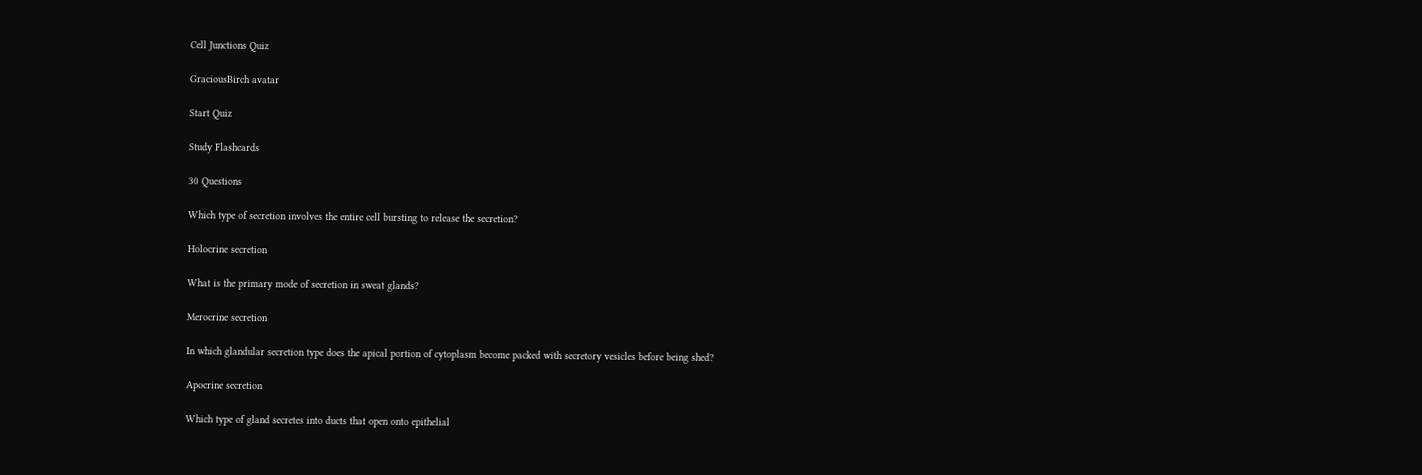Cell Junctions Quiz

GraciousBirch avatar

Start Quiz

Study Flashcards

30 Questions

Which type of secretion involves the entire cell bursting to release the secretion?

Holocrine secretion

What is the primary mode of secretion in sweat glands?

Merocrine secretion

In which glandular secretion type does the apical portion of cytoplasm become packed with secretory vesicles before being shed?

Apocrine secretion

Which type of gland secretes into ducts that open onto epithelial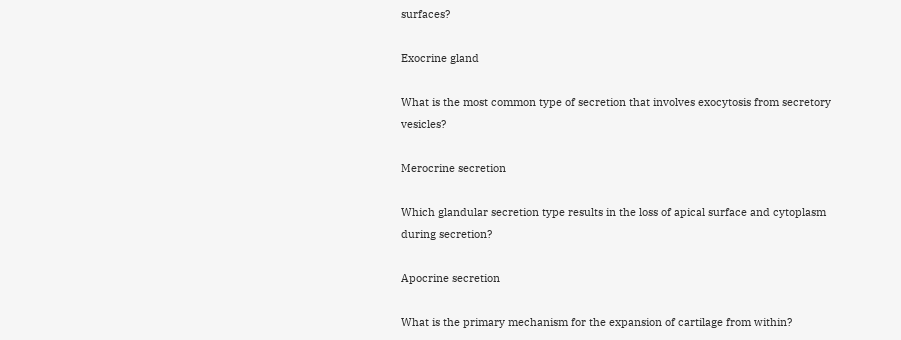surfaces?

Exocrine gland

What is the most common type of secretion that involves exocytosis from secretory vesicles?

Merocrine secretion

Which glandular secretion type results in the loss of apical surface and cytoplasm during secretion?

Apocrine secretion

What is the primary mechanism for the expansion of cartilage from within?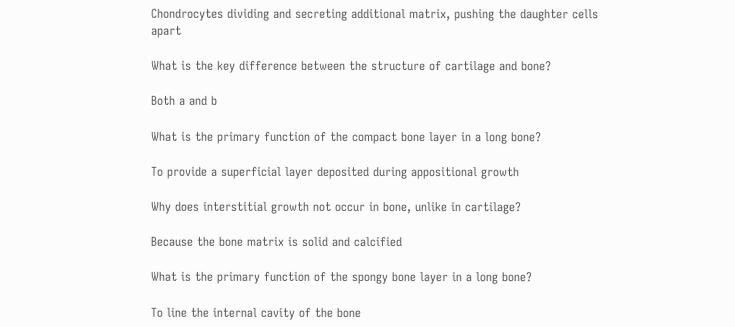Chondrocytes dividing and secreting additional matrix, pushing the daughter cells apart

What is the key difference between the structure of cartilage and bone?

Both a and b

What is the primary function of the compact bone layer in a long bone?

To provide a superficial layer deposited during appositional growth

Why does interstitial growth not occur in bone, unlike in cartilage?

Because the bone matrix is solid and calcified

What is the primary function of the spongy bone layer in a long bone?

To line the internal cavity of the bone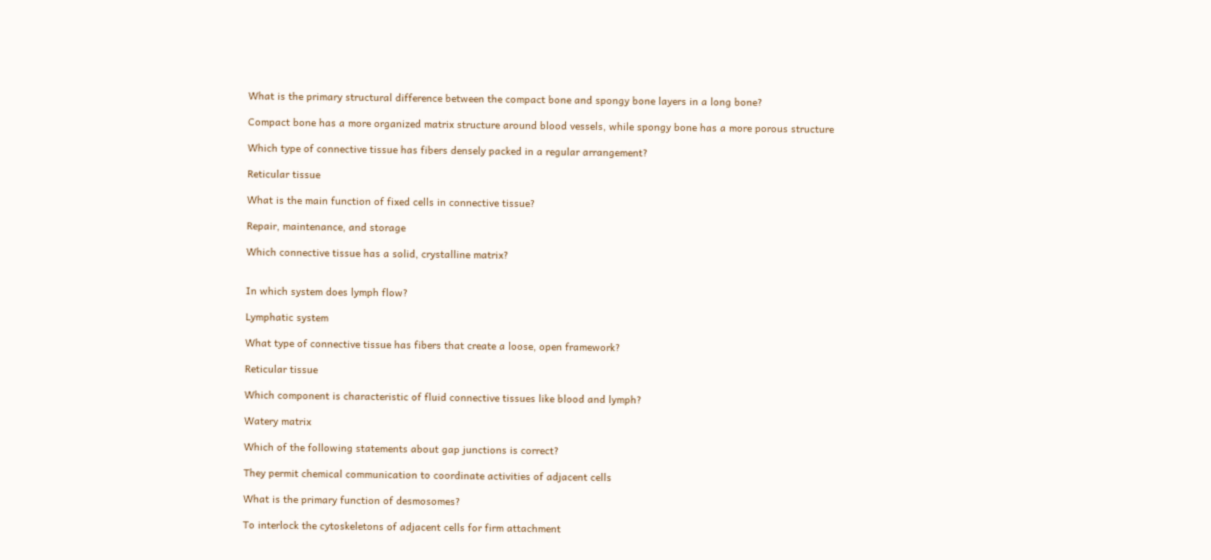What is the primary structural difference between the compact bone and spongy bone layers in a long bone?

Compact bone has a more organized matrix structure around blood vessels, while spongy bone has a more porous structure

Which type of connective tissue has fibers densely packed in a regular arrangement?

Reticular tissue

What is the main function of fixed cells in connective tissue?

Repair, maintenance, and storage

Which connective tissue has a solid, crystalline matrix?


In which system does lymph flow?

Lymphatic system

What type of connective tissue has fibers that create a loose, open framework?

Reticular tissue

Which component is characteristic of fluid connective tissues like blood and lymph?

Watery matrix

Which of the following statements about gap junctions is correct?

They permit chemical communication to coordinate activities of adjacent cells

What is the primary function of desmosomes?

To interlock the cytoskeletons of adjacent cells for firm attachment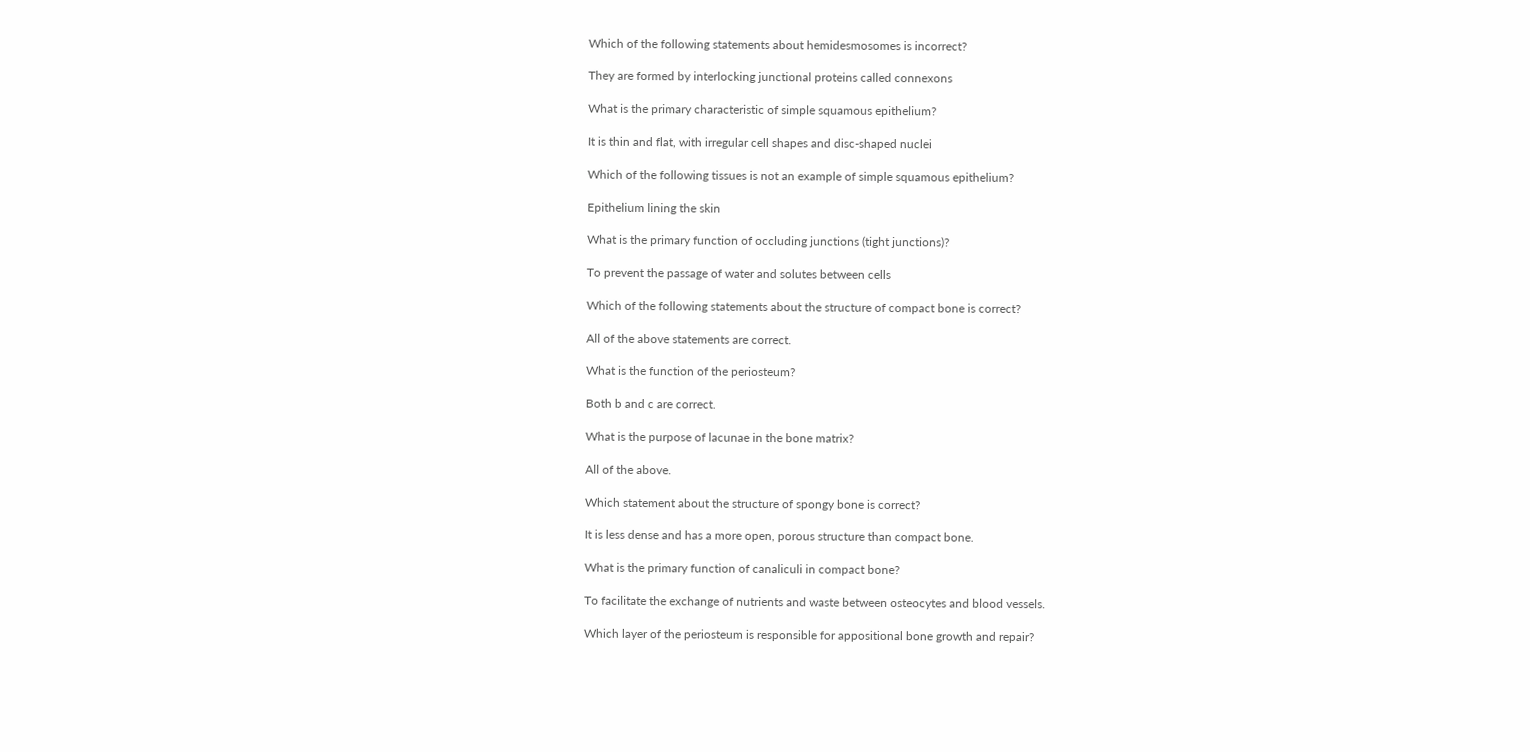Which of the following statements about hemidesmosomes is incorrect?

They are formed by interlocking junctional proteins called connexons

What is the primary characteristic of simple squamous epithelium?

It is thin and flat, with irregular cell shapes and disc-shaped nuclei

Which of the following tissues is not an example of simple squamous epithelium?

Epithelium lining the skin

What is the primary function of occluding junctions (tight junctions)?

To prevent the passage of water and solutes between cells

Which of the following statements about the structure of compact bone is correct?

All of the above statements are correct.

What is the function of the periosteum?

Both b and c are correct.

What is the purpose of lacunae in the bone matrix?

All of the above.

Which statement about the structure of spongy bone is correct?

It is less dense and has a more open, porous structure than compact bone.

What is the primary function of canaliculi in compact bone?

To facilitate the exchange of nutrients and waste between osteocytes and blood vessels.

Which layer of the periosteum is responsible for appositional bone growth and repair?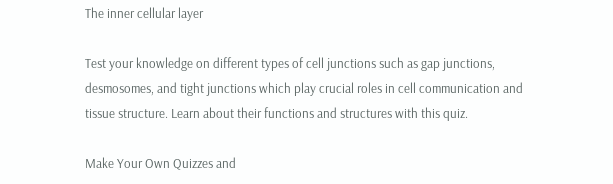The inner cellular layer

Test your knowledge on different types of cell junctions such as gap junctions, desmosomes, and tight junctions which play crucial roles in cell communication and tissue structure. Learn about their functions and structures with this quiz.

Make Your Own Quizzes and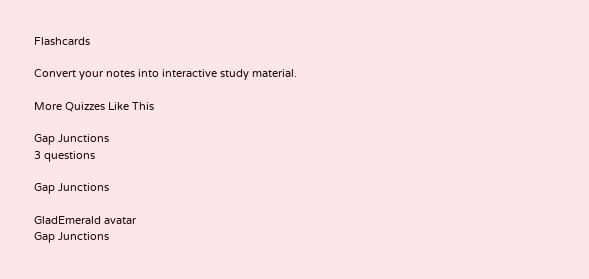Flashcards

Convert your notes into interactive study material.

More Quizzes Like This

Gap Junctions
3 questions

Gap Junctions

GladEmerald avatar
Gap Junctions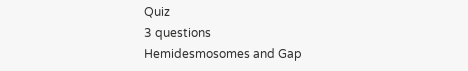Quiz
3 questions
Hemidesmosomes and Gap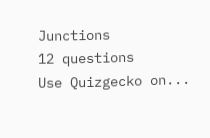Junctions
12 questions
Use Quizgecko on...